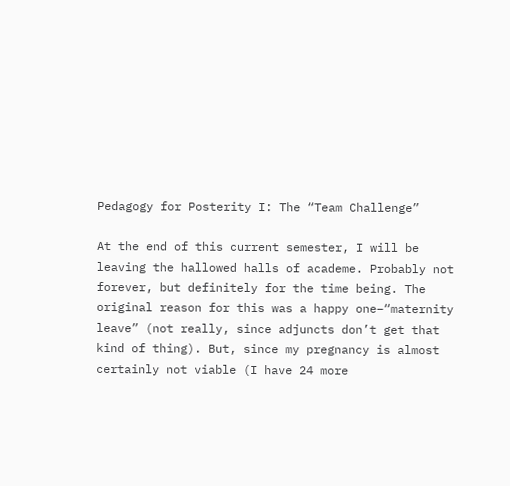Pedagogy for Posterity I: The “Team Challenge”

At the end of this current semester, I will be leaving the hallowed halls of academe. Probably not forever, but definitely for the time being. The original reason for this was a happy one–“maternity leave” (not really, since adjuncts don’t get that kind of thing). But, since my pregnancy is almost certainly not viable (I have 24 more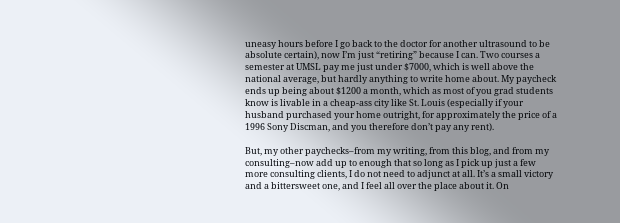uneasy hours before I go back to the doctor for another ultrasound to be absolute certain), now I’m just “retiring” because I can. Two courses a semester at UMSL pay me just under $7000, which is well above the national average, but hardly anything to write home about. My paycheck ends up being about $1200 a month, which as most of you grad students know is livable in a cheap-ass city like St. Louis (especially if your husband purchased your home outright, for approximately the price of a 1996 Sony Discman, and you therefore don’t pay any rent).

But, my other paychecks–from my writing, from this blog, and from my consulting–now add up to enough that so long as I pick up just a few more consulting clients, I do not need to adjunct at all. It’s a small victory and a bittersweet one, and I feel all over the place about it. On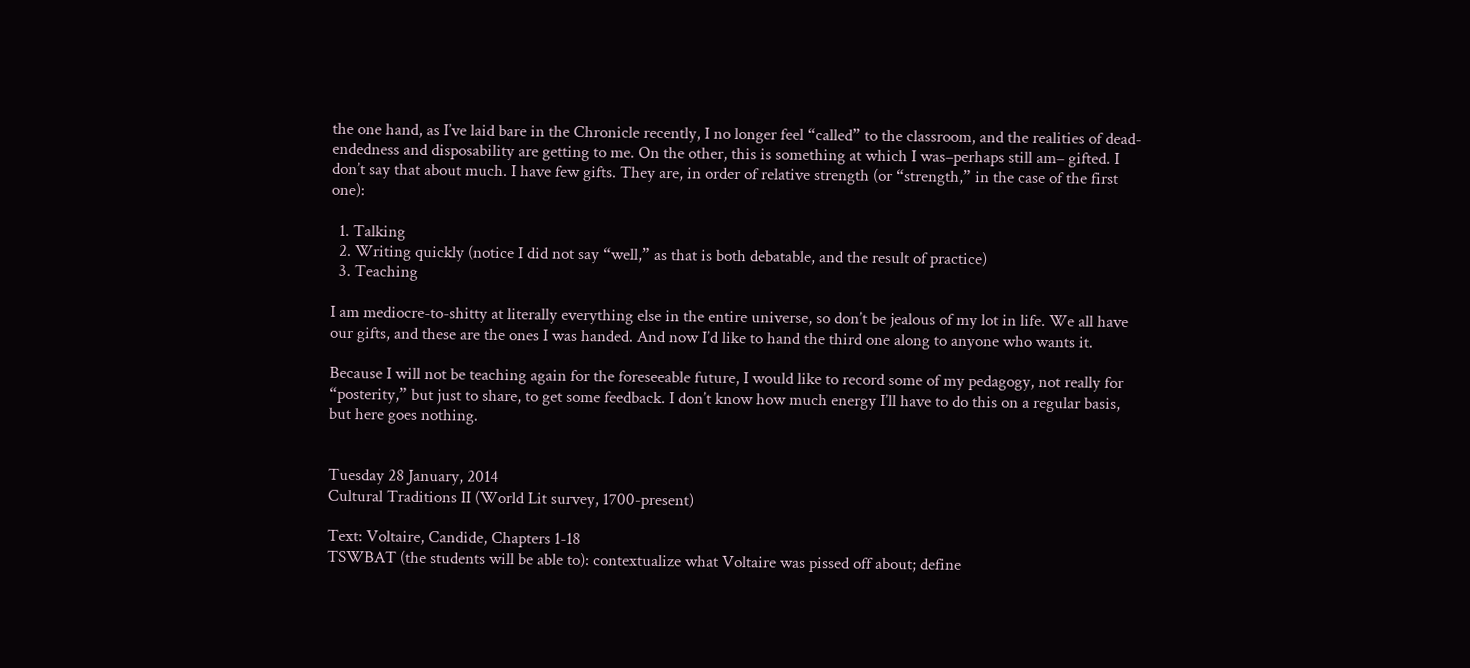the one hand, as I’ve laid bare in the Chronicle recently, I no longer feel “called” to the classroom, and the realities of dead-endedness and disposability are getting to me. On the other, this is something at which I was–perhaps still am– gifted. I don’t say that about much. I have few gifts. They are, in order of relative strength (or “strength,” in the case of the first one):

  1. Talking
  2. Writing quickly (notice I did not say “well,” as that is both debatable, and the result of practice)
  3. Teaching

I am mediocre-to-shitty at literally everything else in the entire universe, so don’t be jealous of my lot in life. We all have our gifts, and these are the ones I was handed. And now I’d like to hand the third one along to anyone who wants it.

Because I will not be teaching again for the foreseeable future, I would like to record some of my pedagogy, not really for “posterity,” but just to share, to get some feedback. I don’t know how much energy I’ll have to do this on a regular basis, but here goes nothing.


Tuesday 28 January, 2014
Cultural Traditions II (World Lit survey, 1700-present)

Text: Voltaire, Candide, Chapters 1-18
TSWBAT (the students will be able to): contextualize what Voltaire was pissed off about; define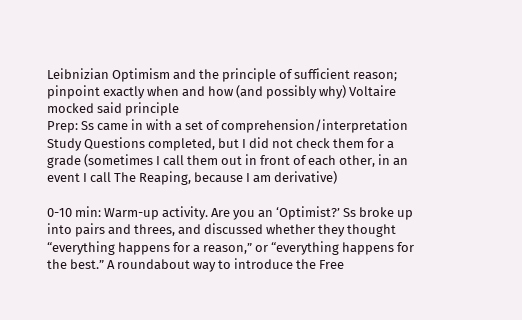Leibnizian Optimism and the principle of sufficient reason; pinpoint exactly when and how (and possibly why) Voltaire mocked said principle
Prep: Ss came in with a set of comprehension/interpretation Study Questions completed, but I did not check them for a grade (sometimes I call them out in front of each other, in an event I call The Reaping, because I am derivative)

0-10 min: Warm-up activity. Are you an ‘Optimist?’ Ss broke up into pairs and threes, and discussed whether they thought “everything happens for a reason,” or “everything happens for the best.” A roundabout way to introduce the Free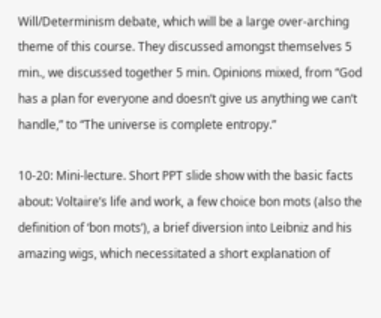Will/Determinism debate, which will be a large over-arching theme of this course. They discussed amongst themselves 5 min., we discussed together 5 min. Opinions mixed, from “God has a plan for everyone and doesn’t give us anything we can’t handle,” to “The universe is complete entropy.”

10-20: Mini-lecture. Short PPT slide show with the basic facts about: Voltaire’s life and work, a few choice bon mots (also the definition of ‘bon mots’), a brief diversion into Leibniz and his amazing wigs, which necessitated a short explanation of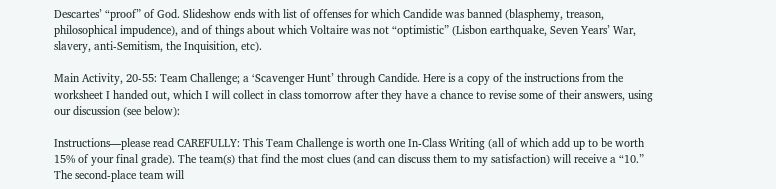Descartes’ “proof” of God. Slideshow ends with list of offenses for which Candide was banned (blasphemy, treason, philosophical impudence), and of things about which Voltaire was not “optimistic” (Lisbon earthquake, Seven Years’ War, slavery, anti-Semitism, the Inquisition, etc).

Main Activity, 20-55: Team Challenge; a ‘Scavenger Hunt’ through Candide. Here is a copy of the instructions from the worksheet I handed out, which I will collect in class tomorrow after they have a chance to revise some of their answers, using our discussion (see below):

Instructions—please read CAREFULLY: This Team Challenge is worth one In-Class Writing (all of which add up to be worth 15% of your final grade). The team(s) that find the most clues (and can discuss them to my satisfaction) will receive a “10.” The second-place team will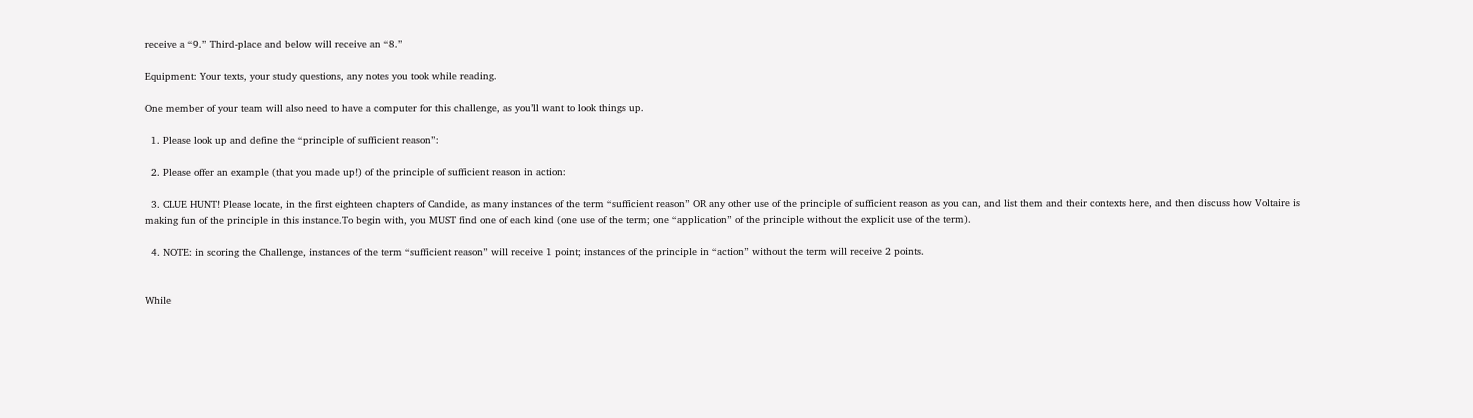receive a “9.” Third-place and below will receive an “8.”

Equipment: Your texts, your study questions, any notes you took while reading.

One member of your team will also need to have a computer for this challenge, as you’ll want to look things up.

  1. Please look up and define the “principle of sufficient reason”:

  2. Please offer an example (that you made up!) of the principle of sufficient reason in action:

  3. CLUE HUNT! Please locate, in the first eighteen chapters of Candide, as many instances of the term “sufficient reason” OR any other use of the principle of sufficient reason as you can, and list them and their contexts here, and then discuss how Voltaire is making fun of the principle in this instance.To begin with, you MUST find one of each kind (one use of the term; one “application” of the principle without the explicit use of the term).

  4. NOTE: in scoring the Challenge, instances of the term “sufficient reason” will receive 1 point; instances of the principle in “action” without the term will receive 2 points.


While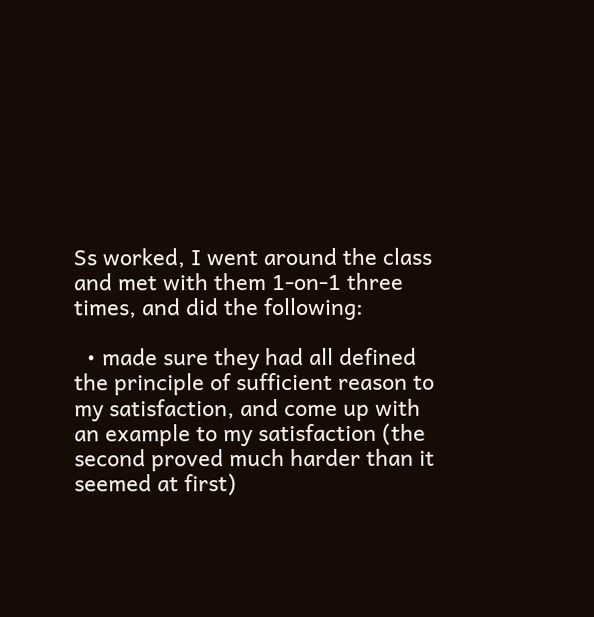Ss worked, I went around the class and met with them 1-on-1 three times, and did the following:

  • made sure they had all defined the principle of sufficient reason to my satisfaction, and come up with an example to my satisfaction (the second proved much harder than it seemed at first)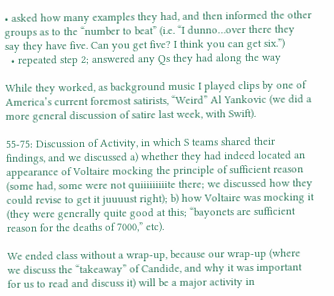• asked how many examples they had, and then informed the other groups as to the “number to beat” (i.e. “I dunno…over there they say they have five. Can you get five? I think you can get six.”)
  • repeated step 2; answered any Qs they had along the way

While they worked, as background music I played clips by one of America’s current foremost satirists, “Weird” Al Yankovic (we did a more general discussion of satire last week, with Swift).

55-75: Discussion of Activity, in which S teams shared their findings, and we discussed a) whether they had indeed located an appearance of Voltaire mocking the principle of sufficient reason (some had, some were not quiiiiiiiiite there; we discussed how they could revise to get it juuuust right); b) how Voltaire was mocking it (they were generally quite good at this; “bayonets are sufficient reason for the deaths of 7000,” etc).

We ended class without a wrap-up, because our wrap-up (where we discuss the “takeaway” of Candide, and why it was important for us to read and discuss it) will be a major activity in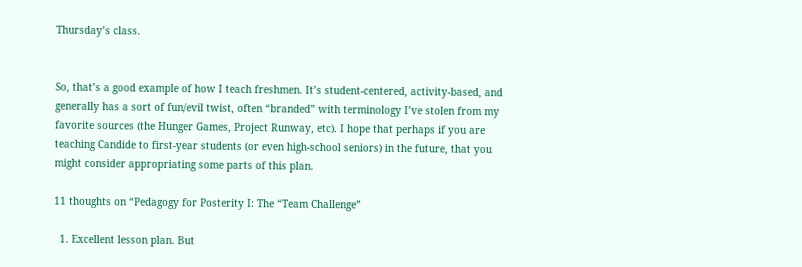Thursday’s class.


So, that’s a good example of how I teach freshmen. It’s student-centered, activity-based, and generally has a sort of fun/evil twist, often “branded” with terminology I’ve stolen from my favorite sources (the Hunger Games, Project Runway, etc). I hope that perhaps if you are teaching Candide to first-year students (or even high-school seniors) in the future, that you might consider appropriating some parts of this plan.

11 thoughts on “Pedagogy for Posterity I: The “Team Challenge”

  1. Excellent lesson plan. But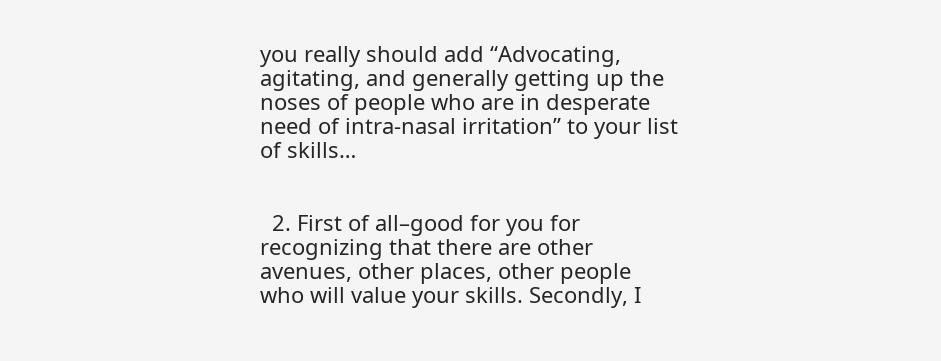you really should add “Advocating, agitating, and generally getting up the noses of people who are in desperate need of intra-nasal irritation” to your list of skills…


  2. First of all–good for you for recognizing that there are other avenues, other places, other people who will value your skills. Secondly, I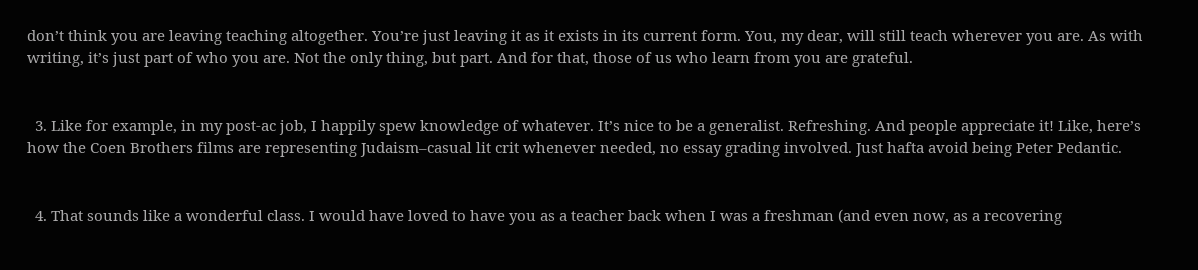don’t think you are leaving teaching altogether. You’re just leaving it as it exists in its current form. You, my dear, will still teach wherever you are. As with writing, it’s just part of who you are. Not the only thing, but part. And for that, those of us who learn from you are grateful.


  3. Like for example, in my post-ac job, I happily spew knowledge of whatever. It’s nice to be a generalist. Refreshing. And people appreciate it! Like, here’s how the Coen Brothers films are representing Judaism–casual lit crit whenever needed, no essay grading involved. Just hafta avoid being Peter Pedantic.


  4. That sounds like a wonderful class. I would have loved to have you as a teacher back when I was a freshman (and even now, as a recovering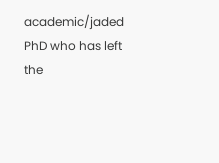academic/jaded PhD who has left the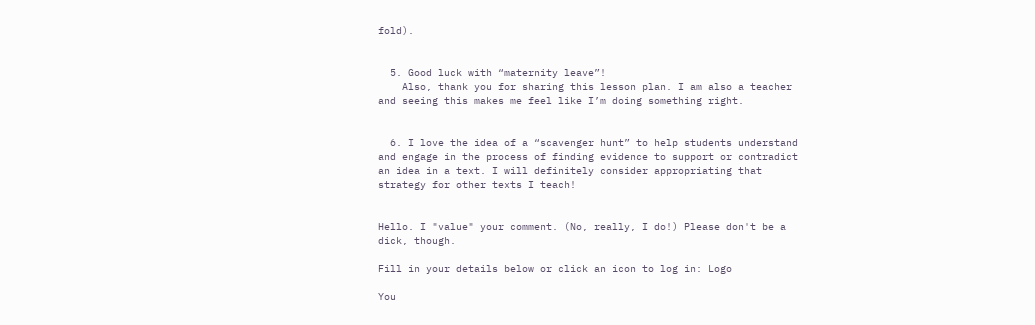fold).


  5. Good luck with “maternity leave”!
    Also, thank you for sharing this lesson plan. I am also a teacher and seeing this makes me feel like I’m doing something right.


  6. I love the idea of a “scavenger hunt” to help students understand and engage in the process of finding evidence to support or contradict an idea in a text. I will definitely consider appropriating that strategy for other texts I teach!


Hello. I "value" your comment. (No, really, I do!) Please don't be a dick, though.

Fill in your details below or click an icon to log in: Logo

You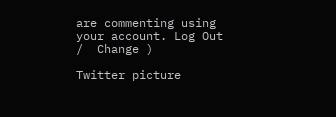are commenting using your account. Log Out /  Change )

Twitter picture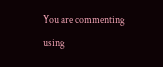You are commenting using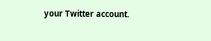your Twitter account.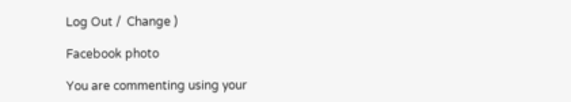Log Out /  Change )

Facebook photo

You are commenting using your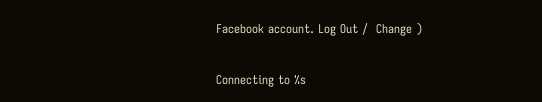Facebook account. Log Out /  Change )

Connecting to %s